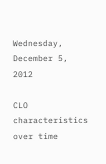Wednesday, December 5, 2012

CLO characteristics over time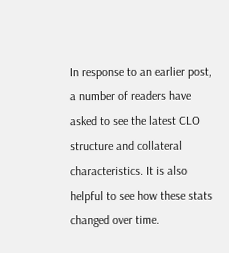In response to an earlier post, a number of readers have asked to see the latest CLO structure and collateral characteristics. It is also helpful to see how these stats changed over time.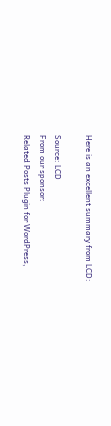Here is an excellent summary from LCD:

Source: LCD
From our sponsor:
Related Posts Plugin for WordPress,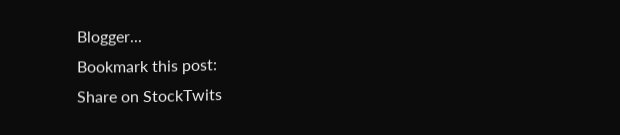Blogger...
Bookmark this post:
Share on StockTwits